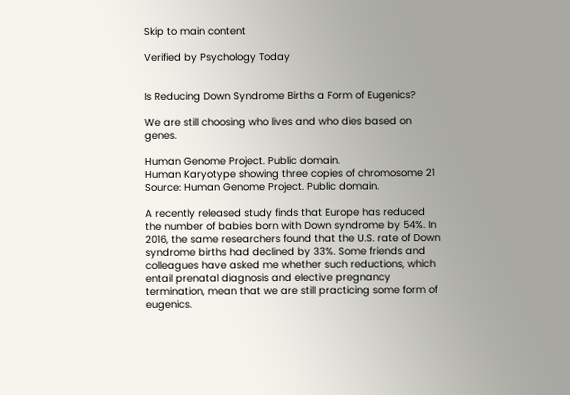Skip to main content

Verified by Psychology Today


Is Reducing Down Syndrome Births a Form of Eugenics?

We are still choosing who lives and who dies based on genes.

Human Genome Project. Public domain.
Human Karyotype showing three copies of chromosome 21
Source: Human Genome Project. Public domain.

A recently released study finds that Europe has reduced the number of babies born with Down syndrome by 54%. In 2016, the same researchers found that the U.S. rate of Down syndrome births had declined by 33%. Some friends and colleagues have asked me whether such reductions, which entail prenatal diagnosis and elective pregnancy termination, mean that we are still practicing some form of eugenics.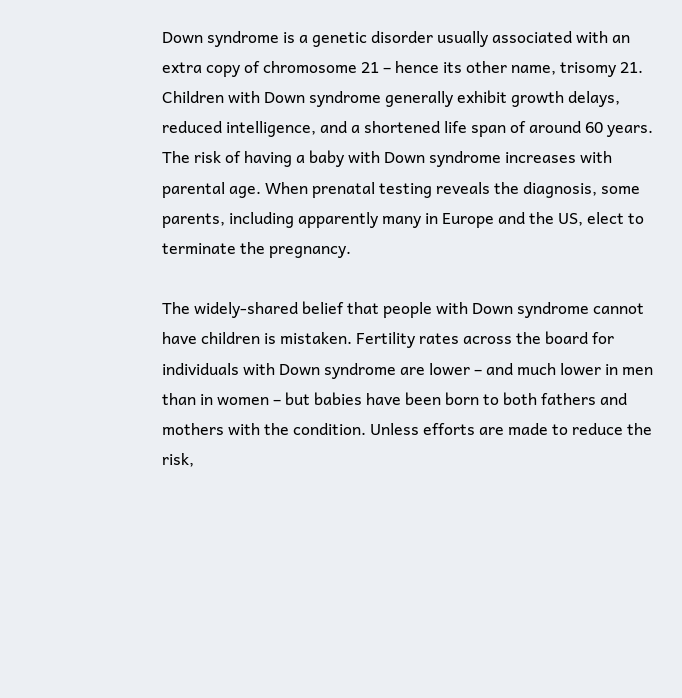Down syndrome is a genetic disorder usually associated with an extra copy of chromosome 21 – hence its other name, trisomy 21. Children with Down syndrome generally exhibit growth delays, reduced intelligence, and a shortened life span of around 60 years. The risk of having a baby with Down syndrome increases with parental age. When prenatal testing reveals the diagnosis, some parents, including apparently many in Europe and the US, elect to terminate the pregnancy.

The widely-shared belief that people with Down syndrome cannot have children is mistaken. Fertility rates across the board for individuals with Down syndrome are lower – and much lower in men than in women – but babies have been born to both fathers and mothers with the condition. Unless efforts are made to reduce the risk,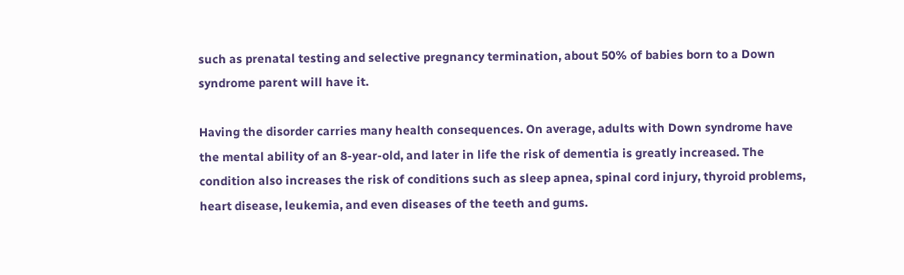such as prenatal testing and selective pregnancy termination, about 50% of babies born to a Down syndrome parent will have it.

Having the disorder carries many health consequences. On average, adults with Down syndrome have the mental ability of an 8-year-old, and later in life the risk of dementia is greatly increased. The condition also increases the risk of conditions such as sleep apnea, spinal cord injury, thyroid problems, heart disease, leukemia, and even diseases of the teeth and gums.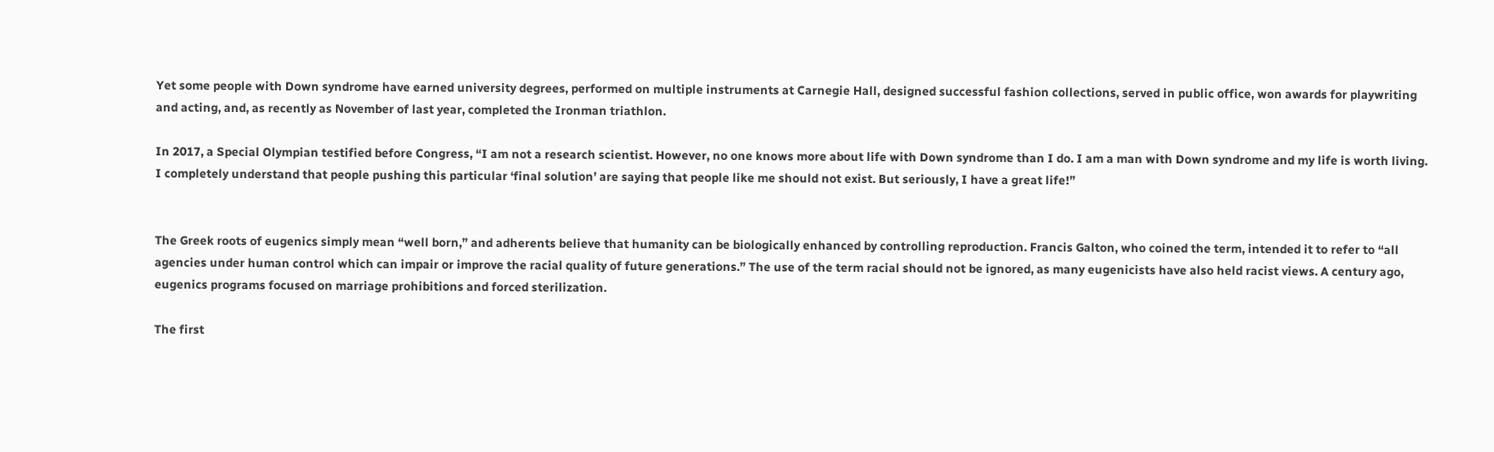Yet some people with Down syndrome have earned university degrees, performed on multiple instruments at Carnegie Hall, designed successful fashion collections, served in public office, won awards for playwriting and acting, and, as recently as November of last year, completed the Ironman triathlon.

In 2017, a Special Olympian testified before Congress, “I am not a research scientist. However, no one knows more about life with Down syndrome than I do. I am a man with Down syndrome and my life is worth living. I completely understand that people pushing this particular ‘final solution’ are saying that people like me should not exist. But seriously, I have a great life!”


The Greek roots of eugenics simply mean “well born,” and adherents believe that humanity can be biologically enhanced by controlling reproduction. Francis Galton, who coined the term, intended it to refer to “all agencies under human control which can impair or improve the racial quality of future generations.” The use of the term racial should not be ignored, as many eugenicists have also held racist views. A century ago, eugenics programs focused on marriage prohibitions and forced sterilization.

The first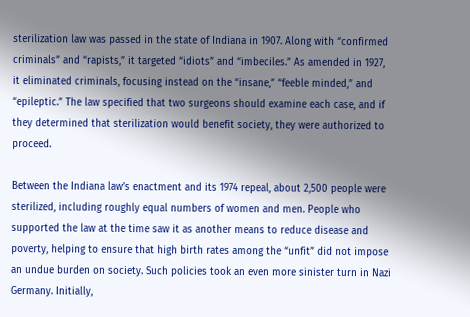sterilization law was passed in the state of Indiana in 1907. Along with “confirmed criminals” and “rapists,” it targeted “idiots” and “imbeciles.” As amended in 1927, it eliminated criminals, focusing instead on the “insane,” “feeble minded,” and “epileptic.” The law specified that two surgeons should examine each case, and if they determined that sterilization would benefit society, they were authorized to proceed.

Between the Indiana law’s enactment and its 1974 repeal, about 2,500 people were sterilized, including roughly equal numbers of women and men. People who supported the law at the time saw it as another means to reduce disease and poverty, helping to ensure that high birth rates among the “unfit” did not impose an undue burden on society. Such policies took an even more sinister turn in Nazi Germany. Initially,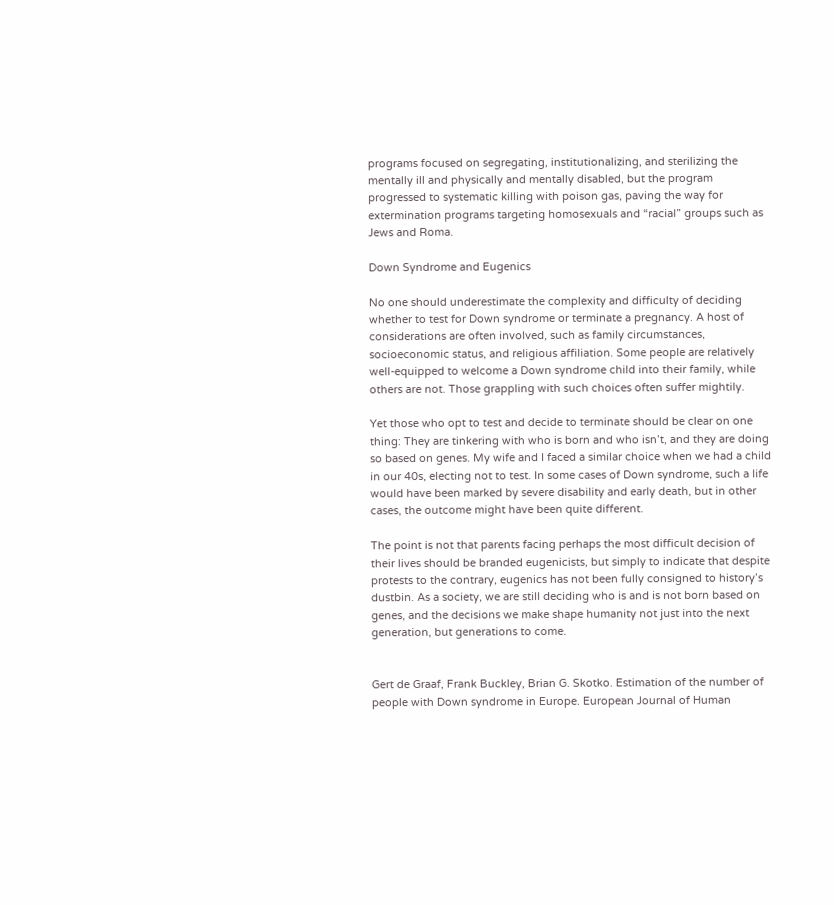programs focused on segregating, institutionalizing, and sterilizing the mentally ill and physically and mentally disabled, but the program progressed to systematic killing with poison gas, paving the way for extermination programs targeting homosexuals and “racial” groups such as Jews and Roma.

Down Syndrome and Eugenics

No one should underestimate the complexity and difficulty of deciding whether to test for Down syndrome or terminate a pregnancy. A host of considerations are often involved, such as family circumstances, socioeconomic status, and religious affiliation. Some people are relatively well-equipped to welcome a Down syndrome child into their family, while others are not. Those grappling with such choices often suffer mightily.

Yet those who opt to test and decide to terminate should be clear on one thing: They are tinkering with who is born and who isn’t, and they are doing so based on genes. My wife and I faced a similar choice when we had a child in our 40s, electing not to test. In some cases of Down syndrome, such a life would have been marked by severe disability and early death, but in other cases, the outcome might have been quite different.

The point is not that parents facing perhaps the most difficult decision of their lives should be branded eugenicists, but simply to indicate that despite protests to the contrary, eugenics has not been fully consigned to history’s dustbin. As a society, we are still deciding who is and is not born based on genes, and the decisions we make shape humanity not just into the next generation, but generations to come.


Gert de Graaf, Frank Buckley, Brian G. Skotko. Estimation of the number of people with Down syndrome in Europe. European Journal of Human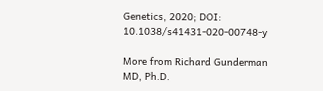Genetics, 2020; DOI: 10.1038/s41431-020-00748-y

More from Richard Gunderman MD, Ph.D.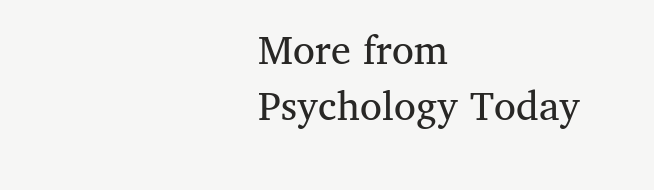More from Psychology Today